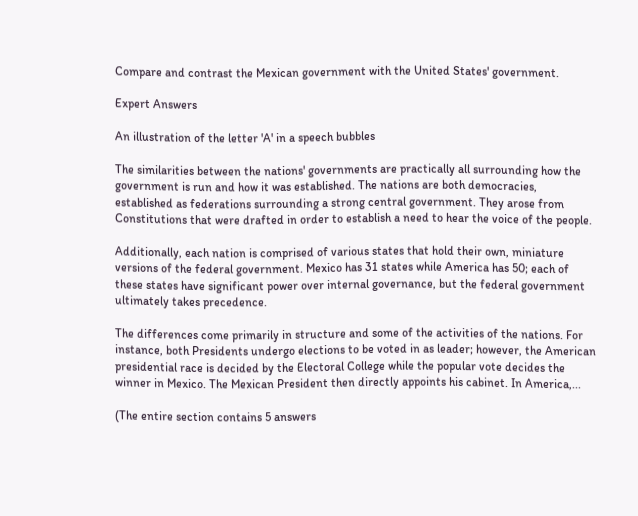Compare and contrast the Mexican government with the United States' government.

Expert Answers

An illustration of the letter 'A' in a speech bubbles

The similarities between the nations' governments are practically all surrounding how the government is run and how it was established. The nations are both democracies, established as federations surrounding a strong central government. They arose from Constitutions that were drafted in order to establish a need to hear the voice of the people.

Additionally, each nation is comprised of various states that hold their own, miniature versions of the federal government. Mexico has 31 states while America has 50; each of these states have significant power over internal governance, but the federal government ultimately takes precedence.

The differences come primarily in structure and some of the activities of the nations. For instance, both Presidents undergo elections to be voted in as leader; however, the American presidential race is decided by the Electoral College while the popular vote decides the winner in Mexico. The Mexican President then directly appoints his cabinet. In America,...

(The entire section contains 5 answers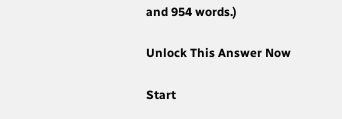and 954 words.)

Unlock This Answer Now

Start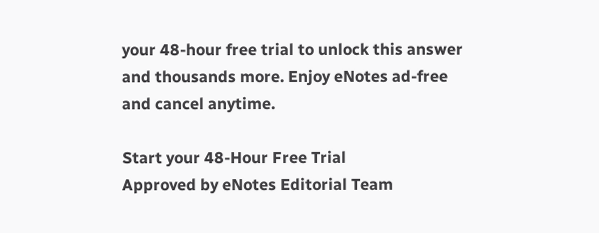your 48-hour free trial to unlock this answer and thousands more. Enjoy eNotes ad-free and cancel anytime.

Start your 48-Hour Free Trial
Approved by eNotes Editorial Team